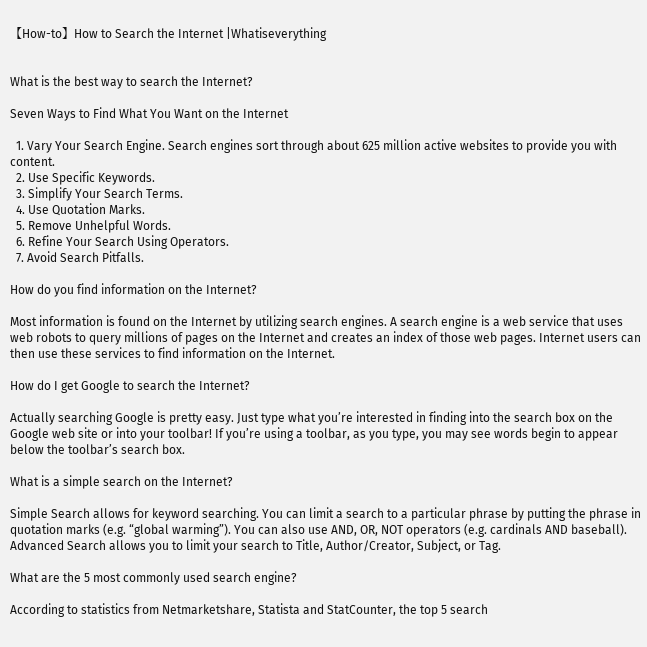【How-to】How to Search the Internet |Whatiseverything


What is the best way to search the Internet?

Seven Ways to Find What You Want on the Internet

  1. Vary Your Search Engine. Search engines sort through about 625 million active websites to provide you with content.
  2. Use Specific Keywords.
  3. Simplify Your Search Terms.
  4. Use Quotation Marks.
  5. Remove Unhelpful Words.
  6. Refine Your Search Using Operators.
  7. Avoid Search Pitfalls.

How do you find information on the Internet?

Most information is found on the Internet by utilizing search engines. A search engine is a web service that uses web robots to query millions of pages on the Internet and creates an index of those web pages. Internet users can then use these services to find information on the Internet.

How do I get Google to search the Internet?

Actually searching Google is pretty easy. Just type what you’re interested in finding into the search box on the Google web site or into your toolbar! If you’re using a toolbar, as you type, you may see words begin to appear below the toolbar’s search box.

What is a simple search on the Internet?

Simple Search allows for keyword searching. You can limit a search to a particular phrase by putting the phrase in quotation marks (e.g. “global warming”). You can also use AND, OR, NOT operators (e.g. cardinals AND baseball). Advanced Search allows you to limit your search to Title, Author/Creator, Subject, or Tag.

What are the 5 most commonly used search engine?

According to statistics from Netmarketshare, Statista and StatCounter, the top 5 search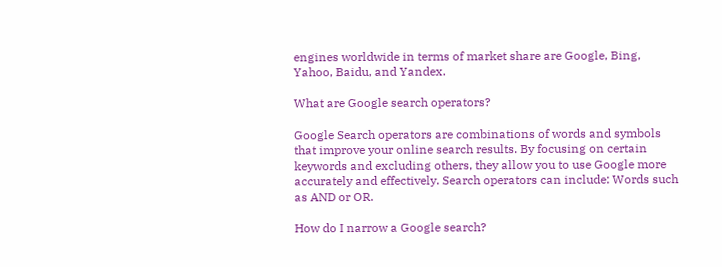engines worldwide in terms of market share are Google, Bing, Yahoo, Baidu, and Yandex.

What are Google search operators?

Google Search operators are combinations of words and symbols that improve your online search results. By focusing on certain keywords and excluding others, they allow you to use Google more accurately and effectively. Search operators can include: Words such as AND or OR.

How do I narrow a Google search?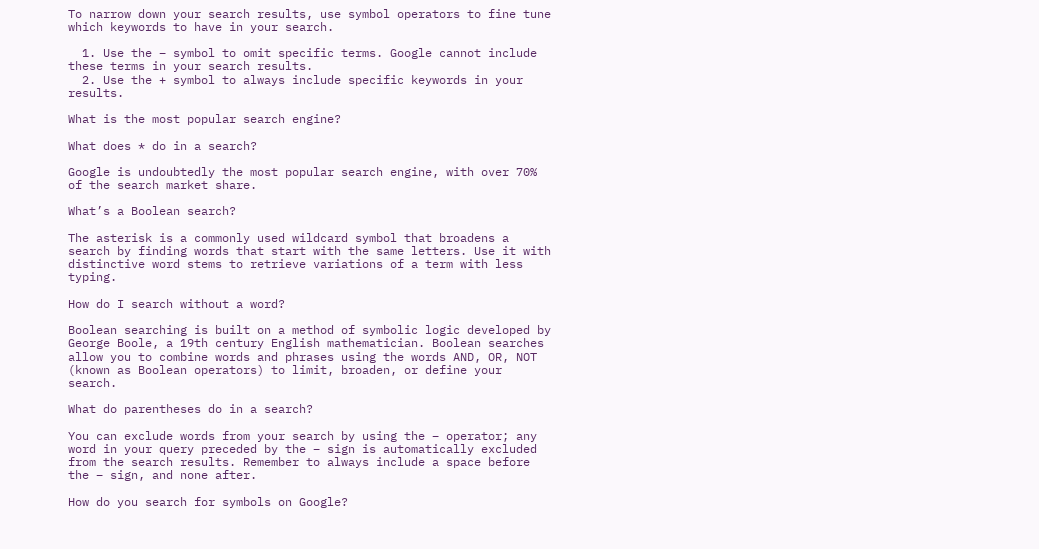To narrow down your search results, use symbol operators to fine tune which keywords to have in your search.

  1. Use the – symbol to omit specific terms. Google cannot include these terms in your search results.
  2. Use the + symbol to always include specific keywords in your results.

What is the most popular search engine?

What does * do in a search?

Google is undoubtedly the most popular search engine, with over 70% of the search market share.

What’s a Boolean search?

The asterisk is a commonly used wildcard symbol that broadens a search by finding words that start with the same letters. Use it with distinctive word stems to retrieve variations of a term with less typing.

How do I search without a word?

Boolean searching is built on a method of symbolic logic developed by George Boole, a 19th century English mathematician. Boolean searches allow you to combine words and phrases using the words AND, OR, NOT (known as Boolean operators) to limit, broaden, or define your search.

What do parentheses do in a search?

You can exclude words from your search by using the – operator; any word in your query preceded by the – sign is automatically excluded from the search results. Remember to always include a space before the – sign, and none after.

How do you search for symbols on Google?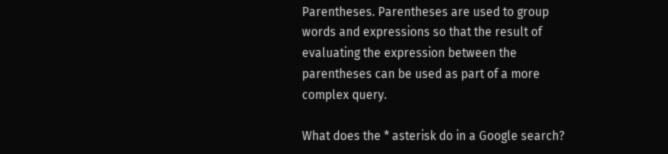Parentheses. Parentheses are used to group words and expressions so that the result of evaluating the expression between the parentheses can be used as part of a more complex query.

What does the * asterisk do in a Google search?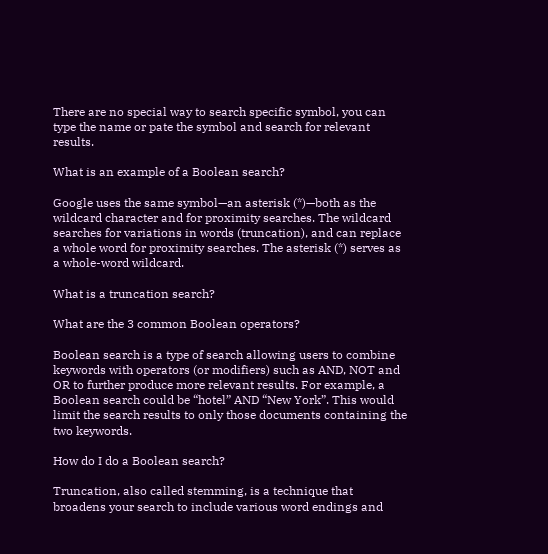There are no special way to search specific symbol, you can type the name or pate the symbol and search for relevant results.

What is an example of a Boolean search?

Google uses the same symbol—an asterisk (*)—both as the wildcard character and for proximity searches. The wildcard searches for variations in words (truncation), and can replace a whole word for proximity searches. The asterisk (*) serves as a whole-word wildcard.

What is a truncation search?

What are the 3 common Boolean operators?

Boolean search is a type of search allowing users to combine keywords with operators (or modifiers) such as AND, NOT and OR to further produce more relevant results. For example, a Boolean search could be “hotel” AND “New York”. This would limit the search results to only those documents containing the two keywords.

How do I do a Boolean search?

Truncation, also called stemming, is a technique that broadens your search to include various word endings and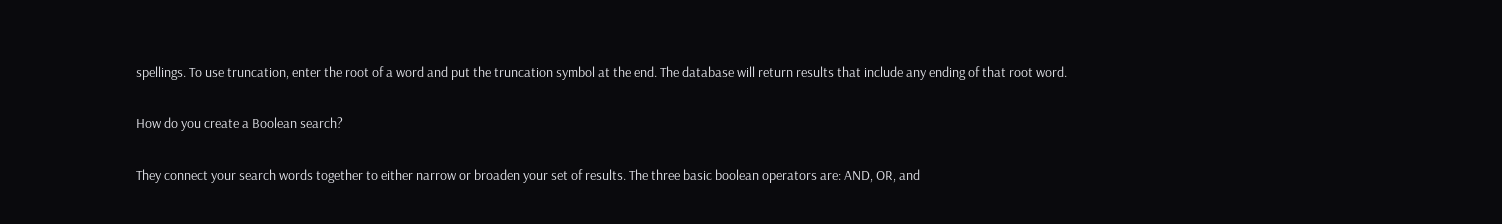spellings. To use truncation, enter the root of a word and put the truncation symbol at the end. The database will return results that include any ending of that root word.

How do you create a Boolean search?

They connect your search words together to either narrow or broaden your set of results. The three basic boolean operators are: AND, OR, and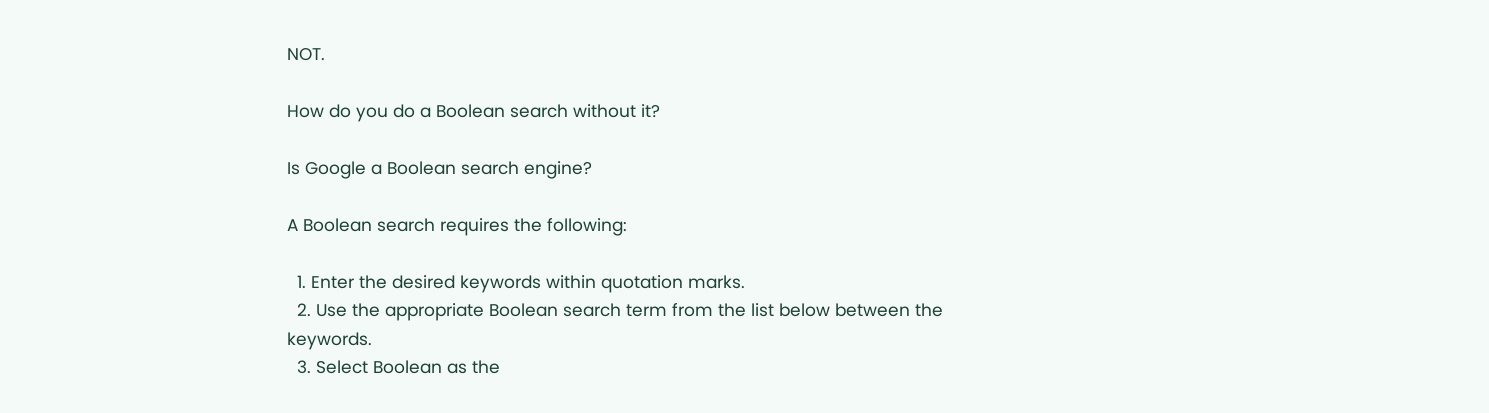NOT.

How do you do a Boolean search without it?

Is Google a Boolean search engine?

A Boolean search requires the following:

  1. Enter the desired keywords within quotation marks.
  2. Use the appropriate Boolean search term from the list below between the keywords.
  3. Select Boolean as the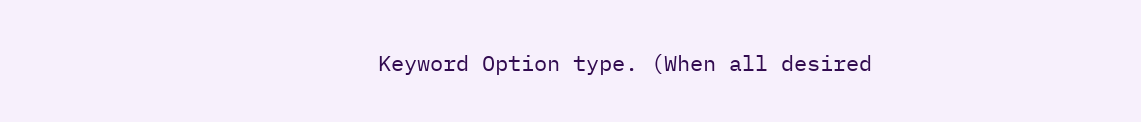Keyword Option type. (When all desired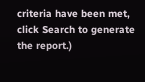criteria have been met, click Search to generate the report.)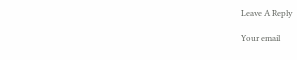Leave A Reply

Your email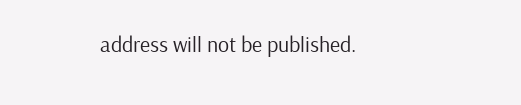address will not be published.